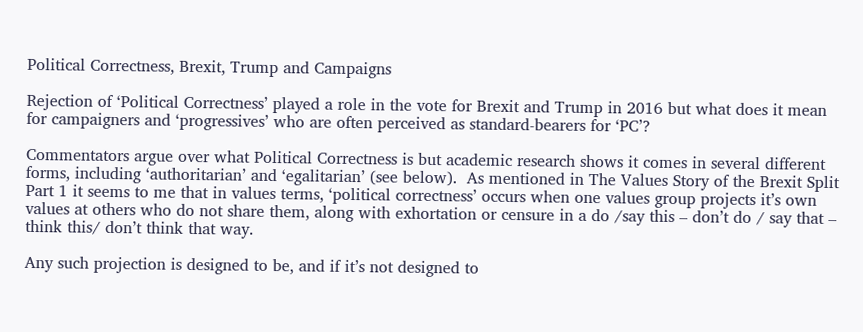Political Correctness, Brexit, Trump and Campaigns

Rejection of ‘Political Correctness’ played a role in the vote for Brexit and Trump in 2016 but what does it mean for campaigners and ‘progressives’ who are often perceived as standard-bearers for ‘PC’?

Commentators argue over what Political Correctness is but academic research shows it comes in several different forms, including ‘authoritarian’ and ‘egalitarian’ (see below).  As mentioned in The Values Story of the Brexit Split Part 1 it seems to me that in values terms, ‘political correctness’ occurs when one values group projects it’s own values at others who do not share them, along with exhortation or censure in a do /say this – don’t do / say that – think this/ don’t think that way.

Any such projection is designed to be, and if it’s not designed to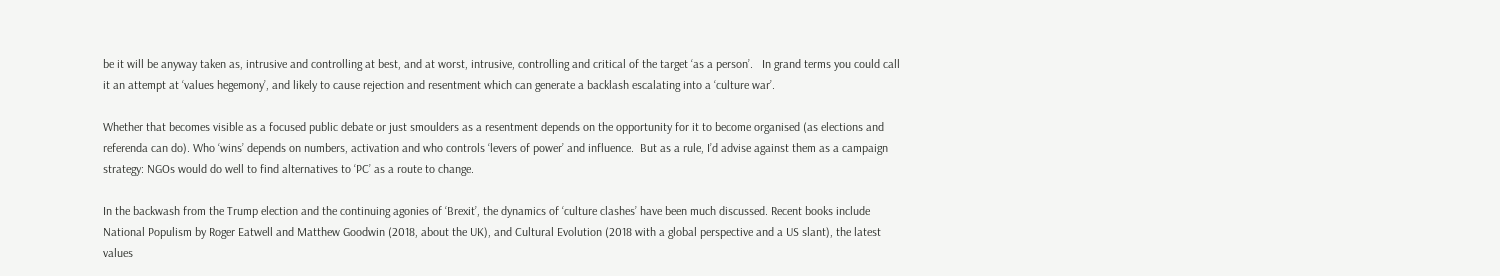be it will be anyway taken as, intrusive and controlling at best, and at worst, intrusive, controlling and critical of the target ‘as a person’.   In grand terms you could call it an attempt at ‘values hegemony’, and likely to cause rejection and resentment which can generate a backlash escalating into a ‘culture war’.

Whether that becomes visible as a focused public debate or just smoulders as a resentment depends on the opportunity for it to become organised (as elections and referenda can do). Who ‘wins’ depends on numbers, activation and who controls ‘levers of power’ and influence.  But as a rule, I’d advise against them as a campaign strategy: NGOs would do well to find alternatives to ‘PC’ as a route to change.

In the backwash from the Trump election and the continuing agonies of ‘Brexit’, the dynamics of ‘culture clashes’ have been much discussed. Recent books include National Populism by Roger Eatwell and Matthew Goodwin (2018, about the UK), and Cultural Evolution (2018 with a global perspective and a US slant), the latest values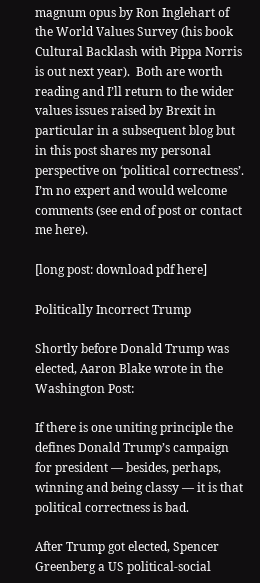magnum opus by Ron Inglehart of the World Values Survey (his book Cultural Backlash with Pippa Norris is out next year).  Both are worth reading and I’ll return to the wider values issues raised by Brexit in particular in a subsequent blog but in this post shares my personal perspective on ‘political correctness’.  I’m no expert and would welcome comments (see end of post or contact me here).

[long post: download pdf here]

Politically Incorrect Trump

Shortly before Donald Trump was elected, Aaron Blake wrote in the Washington Post:

If there is one uniting principle the defines Donald Trump’s campaign for president — besides, perhaps, winning and being classy — it is that political correctness is bad.

After Trump got elected, Spencer Greenberg a US political-social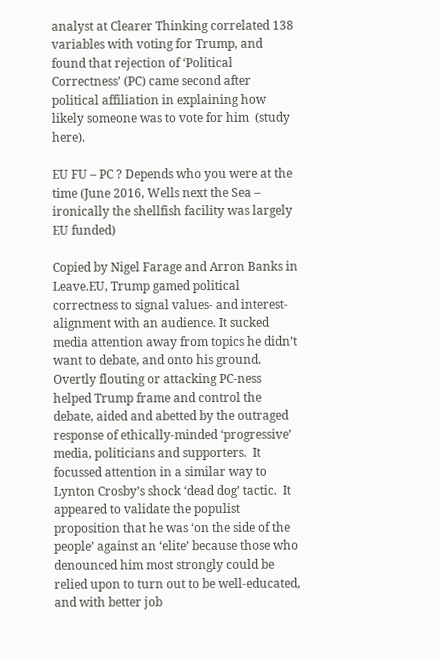analyst at Clearer Thinking correlated 138 variables with voting for Trump, and found that rejection of ‘Political Correctness’ (PC) came second after political affiliation in explaining how likely someone was to vote for him  (study here).

EU FU – PC ? Depends who you were at the time (June 2016, Wells next the Sea – ironically the shellfish facility was largely EU funded)

Copied by Nigel Farage and Arron Banks in Leave.EU, Trump gamed political correctness to signal values- and interest-alignment with an audience. It sucked media attention away from topics he didn’t want to debate, and onto his ground.  Overtly flouting or attacking PC-ness helped Trump frame and control the debate, aided and abetted by the outraged response of ethically-minded ‘progressive’ media, politicians and supporters.  It focussed attention in a similar way to Lynton Crosby’s shock ‘dead dog’ tactic.  It appeared to validate the populist proposition that he was ‘on the side of the people’ against an ‘elite’ because those who denounced him most strongly could be relied upon to turn out to be well-educated, and with better job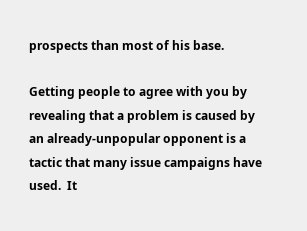prospects than most of his base.

Getting people to agree with you by revealing that a problem is caused by an already-unpopular opponent is a tactic that many issue campaigns have used.  It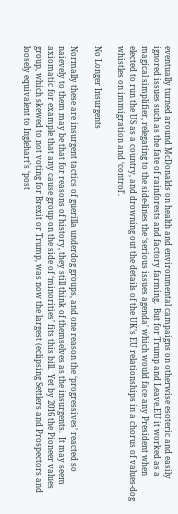eventually turned around McDonalds on health and environmental campaigns on otherwise esoteric and easily ignored issues such as the fate of rainforests and factory farming.  But for Trump and Leave.EU it worked as a magical simplifier, relegating to the side-lines the ‘serious issues agenda’ which would face any President when elected to run the US as a country, and drowning out the details of the UK’s EU relationships in a chorus of values-dog whistles on immigration and ‘control’.

No Longer Insurgents

Normally these are insurgent tactics of guerilla underdog groups, and one reason the ‘progressives’ reacted so naievely to them may be that for reasons of history, they still think of themselves as the insurgents.  It may seem axiomatic for example that any cause group on the side of ‘minorities’ fits this bill.  Yet by 2016 the Pioneer values group, which skewed to not voting for Brexit or Trump, was now the largest (eclipsing Settlers and Prospectors and loosely equivalent to Inglehart’s ‘post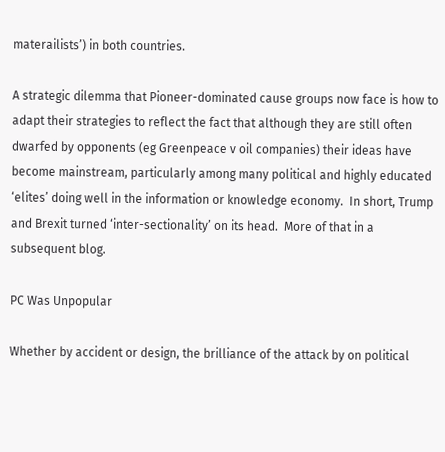materailists’) in both countries.

A strategic dilemma that Pioneer-dominated cause groups now face is how to adapt their strategies to reflect the fact that although they are still often dwarfed by opponents (eg Greenpeace v oil companies) their ideas have become mainstream, particularly among many political and highly educated ‘elites’ doing well in the information or knowledge economy.  In short, Trump and Brexit turned ‘inter-sectionality’ on its head.  More of that in a subsequent blog.

PC Was Unpopular

Whether by accident or design, the brilliance of the attack by on political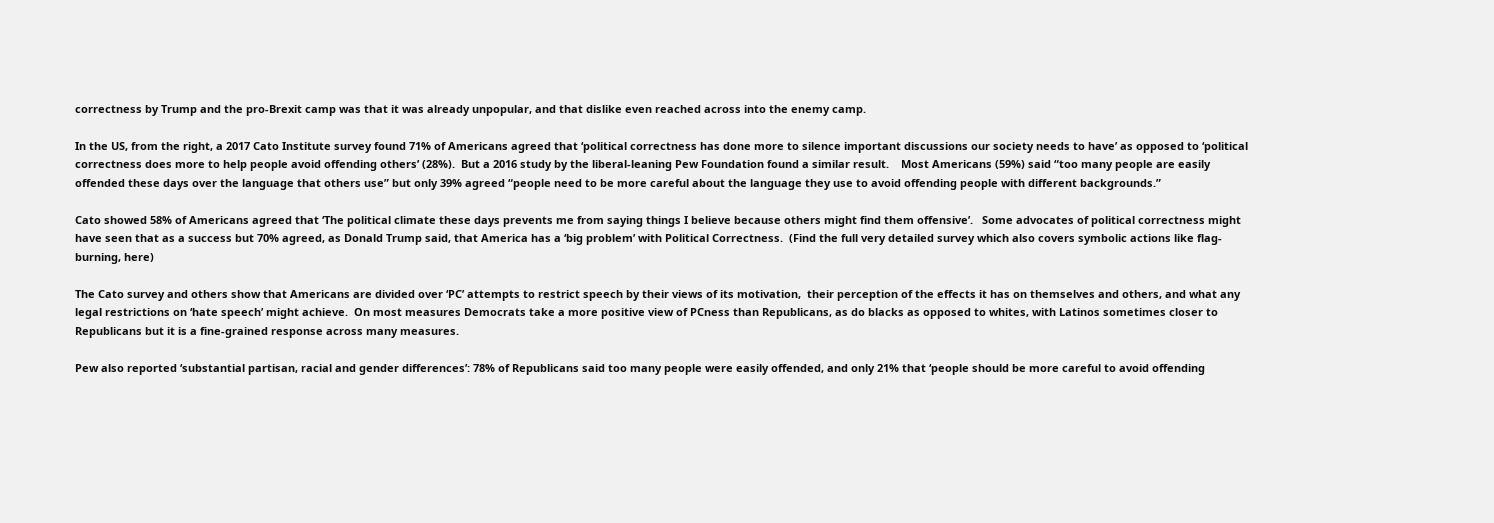correctness by Trump and the pro-Brexit camp was that it was already unpopular, and that dislike even reached across into the enemy camp.

In the US, from the right, a 2017 Cato Institute survey found 71% of Americans agreed that ‘political correctness has done more to silence important discussions our society needs to have’ as opposed to ‘political correctness does more to help people avoid offending others’ (28%).  But a 2016 study by the liberal-leaning Pew Foundation found a similar result.    Most Americans (59%) said “too many people are easily offended these days over the language that others use” but only 39% agreed “people need to be more careful about the language they use to avoid offending people with different backgrounds.”

Cato showed 58% of Americans agreed that ‘The political climate these days prevents me from saying things I believe because others might find them offensive’.   Some advocates of political correctness might have seen that as a success but 70% agreed, as Donald Trump said, that America has a ‘big problem’ with Political Correctness.  (Find the full very detailed survey which also covers symbolic actions like flag-burning, here)

The Cato survey and others show that Americans are divided over ‘PC’ attempts to restrict speech by their views of its motivation,  their perception of the effects it has on themselves and others, and what any legal restrictions on ‘hate speech’ might achieve.  On most measures Democrats take a more positive view of PCness than Republicans, as do blacks as opposed to whites, with Latinos sometimes closer to Republicans but it is a fine-grained response across many measures.

Pew also reported ‘substantial partisan, racial and gender differences’: 78% of Republicans said too many people were easily offended, and only 21% that ‘people should be more careful to avoid offending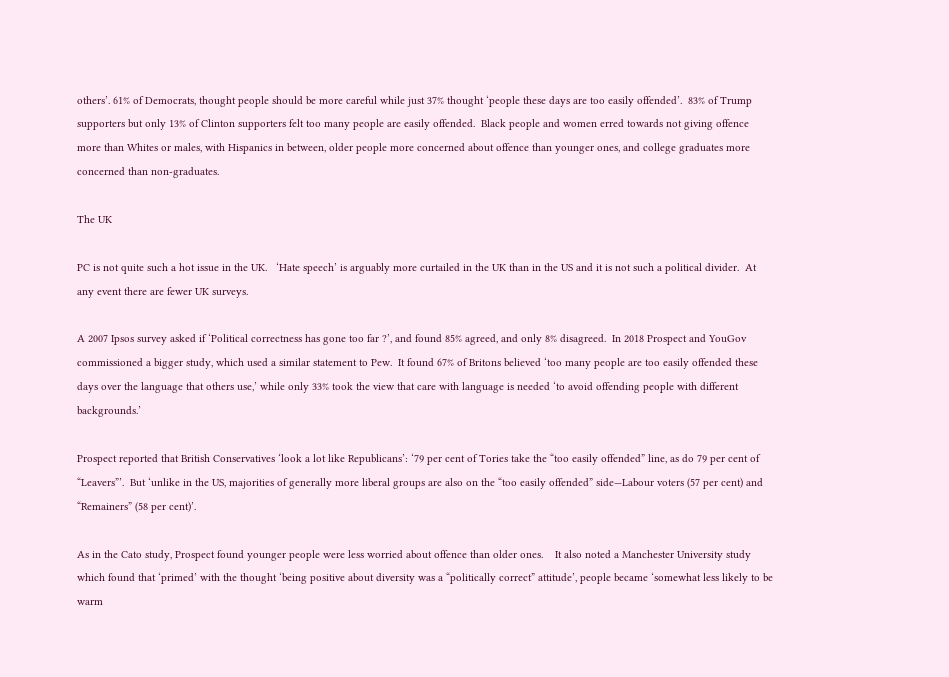others’. 61% of Democrats, thought people should be more careful while just 37% thought ‘people these days are too easily offended’.  83% of Trump supporters but only 13% of Clinton supporters felt too many people are easily offended.  Black people and women erred towards not giving offence more than Whites or males, with Hispanics in between, older people more concerned about offence than younger ones, and college graduates more concerned than non-graduates.

The UK

PC is not quite such a hot issue in the UK.   ‘Hate speech’ is arguably more curtailed in the UK than in the US and it is not such a political divider.  At any event there are fewer UK surveys.

A 2007 Ipsos survey asked if ‘Political correctness has gone too far ?’, and found 85% agreed, and only 8% disagreed.  In 2018 Prospect and YouGov commissioned a bigger study, which used a similar statement to Pew.  It found 67% of Britons believed ‘too many people are too easily offended these days over the language that others use,’ while only 33% took the view that care with language is needed ‘to avoid offending people with different backgrounds.’

Prospect reported that British Conservatives ‘look a lot like Republicans’: ‘79 per cent of Tories take the “too easily offended” line, as do 79 per cent of “Leavers”’.  But ‘unlike in the US, majorities of generally more liberal groups are also on the “too easily offended” side—Labour voters (57 per cent) and “Remainers” (58 per cent)’.

As in the Cato study, Prospect found younger people were less worried about offence than older ones.    It also noted a Manchester University study which found that ‘primed’ with the thought ‘being positive about diversity was a “politically correct” attitude’, people became ‘somewhat less likely to be warm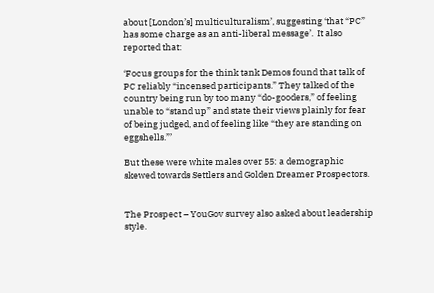about [London’s] multiculturalism’, suggesting ‘that “PC” has some charge as an anti-liberal message’.  It also reported that:

‘Focus groups for the think tank Demos found that talk of PC reliably “incensed participants.” They talked of the country being run by too many “do-gooders,” of feeling unable to “stand up” and state their views plainly for fear of being judged, and of feeling like “they are standing on eggshells.”’

But these were white males over 55: a demographic skewed towards Settlers and Golden Dreamer Prospectors.


The Prospect – YouGov survey also asked about leadership style.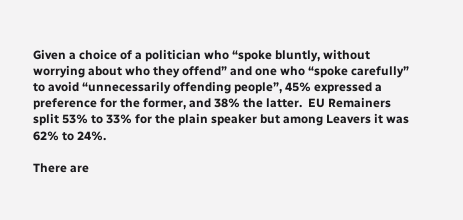Given a choice of a politician who “spoke bluntly, without worrying about who they offend” and one who “spoke carefully” to avoid “unnecessarily offending people”, 45% expressed a preference for the former, and 38% the latter.  EU Remainers split 53% to 33% for the plain speaker but among Leavers it was 62% to 24%.

There are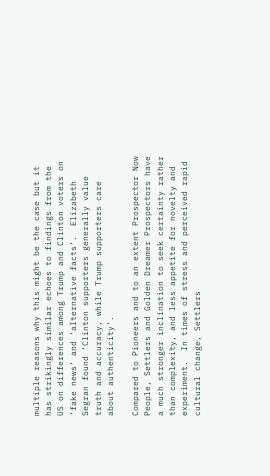multiple reasons why this might be the case but it has strikingly similar echoes to findings from the US on differences among Trump and Clinton voters on ‘fake news’ and ‘alternative facts’.  Elizabeth Segran found ‘Clinton supporters generally value truth and accuracy, while Trump supporters care about authenticity’.

Compared to Pioneers and to an extent Prospector Now People, Settlers and Golden Dreamer Prospectors have a much stronger inclination to seek certainty rather than complexity, and less appetite for novelty and experiment.  In times of stress and perceived rapid cultural change, Settlers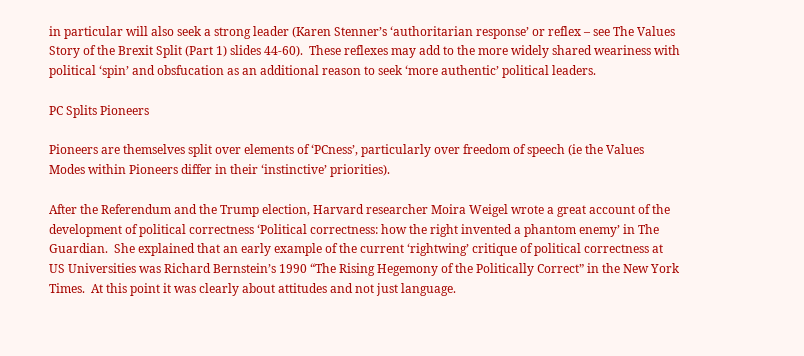in particular will also seek a strong leader (Karen Stenner’s ‘authoritarian response’ or reflex – see The Values Story of the Brexit Split (Part 1) slides 44-60).  These reflexes may add to the more widely shared weariness with political ‘spin’ and obsfucation as an additional reason to seek ‘more authentic’ political leaders.

PC Splits Pioneers

Pioneers are themselves split over elements of ‘PCness’, particularly over freedom of speech (ie the Values Modes within Pioneers differ in their ‘instinctive’ priorities).

After the Referendum and the Trump election, Harvard researcher Moira Weigel wrote a great account of the development of political correctness ‘Political correctness: how the right invented a phantom enemy’ in The Guardian.  She explained that an early example of the current ‘rightwing’ critique of political correctness at US Universities was Richard Bernstein’s 1990 “The Rising Hegemony of the Politically Correct” in the New York Times.  At this point it was clearly about attitudes and not just language.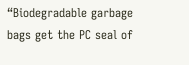“Biodegradable garbage bags get the PC seal of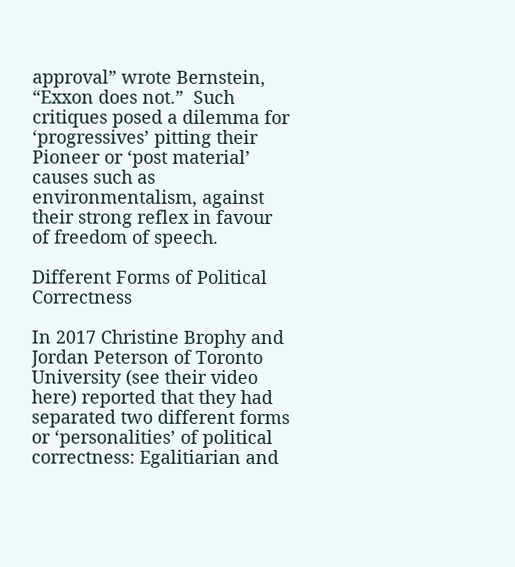approval” wrote Bernstein, “Exxon does not.”  Such critiques posed a dilemma for ‘progressives’ pitting their Pioneer or ‘post material’ causes such as environmentalism, against their strong reflex in favour of freedom of speech.

Different Forms of Political Correctness

In 2017 Christine Brophy and Jordan Peterson of Toronto University (see their video here) reported that they had separated two different forms or ‘personalities’ of political correctness: Egalitiarian and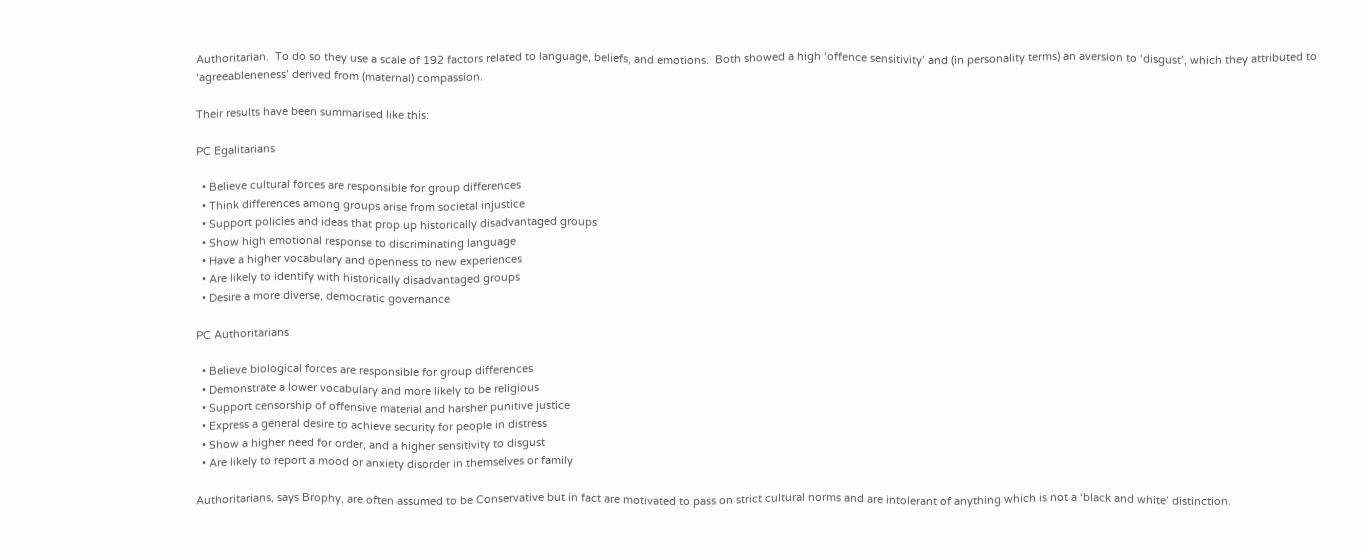Authoritarian.  To do so they use a scale of 192 factors related to language, beliefs, and emotions.  Both showed a high ‘offence sensitivity’ and (in personality terms) an aversion to ‘disgust’, which they attributed to ‘agreeableneness’ derived from (maternal) compassion.

Their results have been summarised like this:

PC Egalitarians

  • Believe cultural forces are responsible for group differences
  • Think differences among groups arise from societal injustice
  • Support policies and ideas that prop up historically disadvantaged groups
  • Show high emotional response to discriminating language
  • Have a higher vocabulary and openness to new experiences
  • Are likely to identify with historically disadvantaged groups
  • Desire a more diverse, democratic governance

PC Authoritarians

  • Believe biological forces are responsible for group differences
  • Demonstrate a lower vocabulary and more likely to be religious
  • Support censorship of offensive material and harsher punitive justice
  • Express a general desire to achieve security for people in distress
  • Show a higher need for order, and a higher sensitivity to disgust
  • Are likely to report a mood or anxiety disorder in themselves or family

Authoritarians, says Brophy, are often assumed to be Conservative but in fact are motivated to pass on strict cultural norms and are intolerant of anything which is not a ‘black and white’ distinction.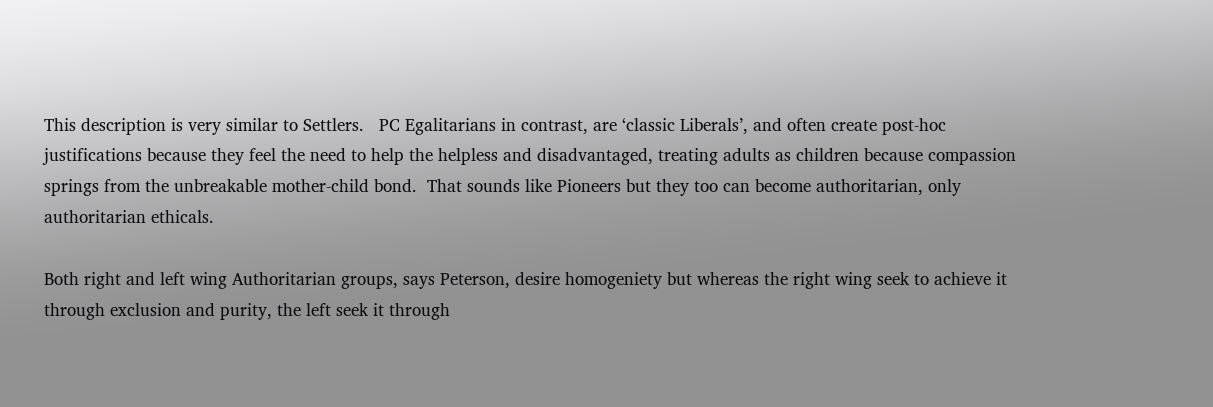This description is very similar to Settlers.   PC Egalitarians in contrast, are ‘classic Liberals’, and often create post-hoc justifications because they feel the need to help the helpless and disadvantaged, treating adults as children because compassion springs from the unbreakable mother-child bond.  That sounds like Pioneers but they too can become authoritarian, only authoritarian ethicals.

Both right and left wing Authoritarian groups, says Peterson, desire homogeniety but whereas the right wing seek to achieve it through exclusion and purity, the left seek it through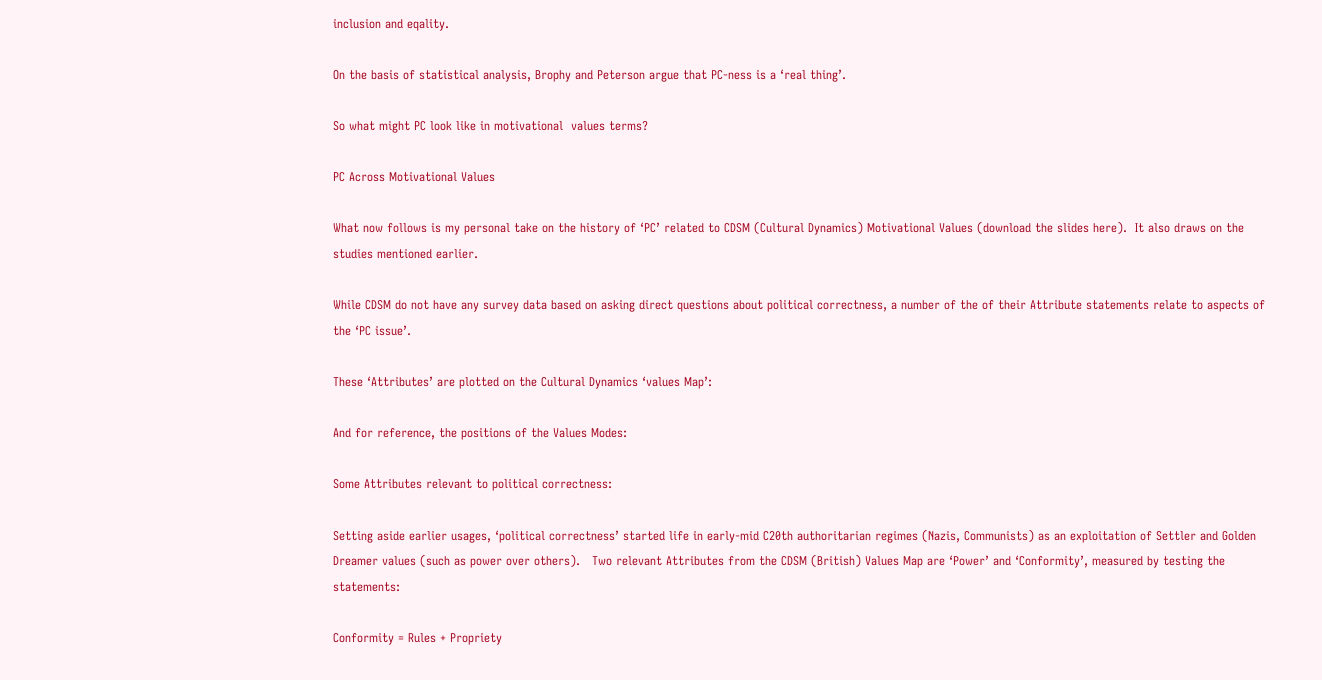inclusion and eqality.

On the basis of statistical analysis, Brophy and Peterson argue that PC-ness is a ‘real thing’.

So what might PC look like in motivational  values terms?

PC Across Motivational Values

What now follows is my personal take on the history of ‘PC’ related to CDSM (Cultural Dynamics) Motivational Values (download the slides here).  It also draws on the studies mentioned earlier.

While CDSM do not have any survey data based on asking direct questions about political correctness, a number of the of their Attribute statements relate to aspects of the ‘PC issue’.

These ‘Attributes’ are plotted on the Cultural Dynamics ‘values Map’:

And for reference, the positions of the Values Modes:

Some Attributes relevant to political correctness:

Setting aside earlier usages, ‘political correctness’ started life in early-mid C20th authoritarian regimes (Nazis, Communists) as an exploitation of Settler and Golden Dreamer values (such as power over others).   Two relevant Attributes from the CDSM (British) Values Map are ‘Power’ and ‘Conformity’, measured by testing the statements:

Conformity = Rules + Propriety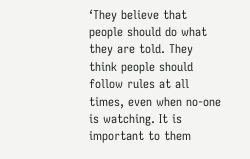‘They believe that people should do what they are told. They think people should follow rules at all times, even when no-one is watching. It is important to them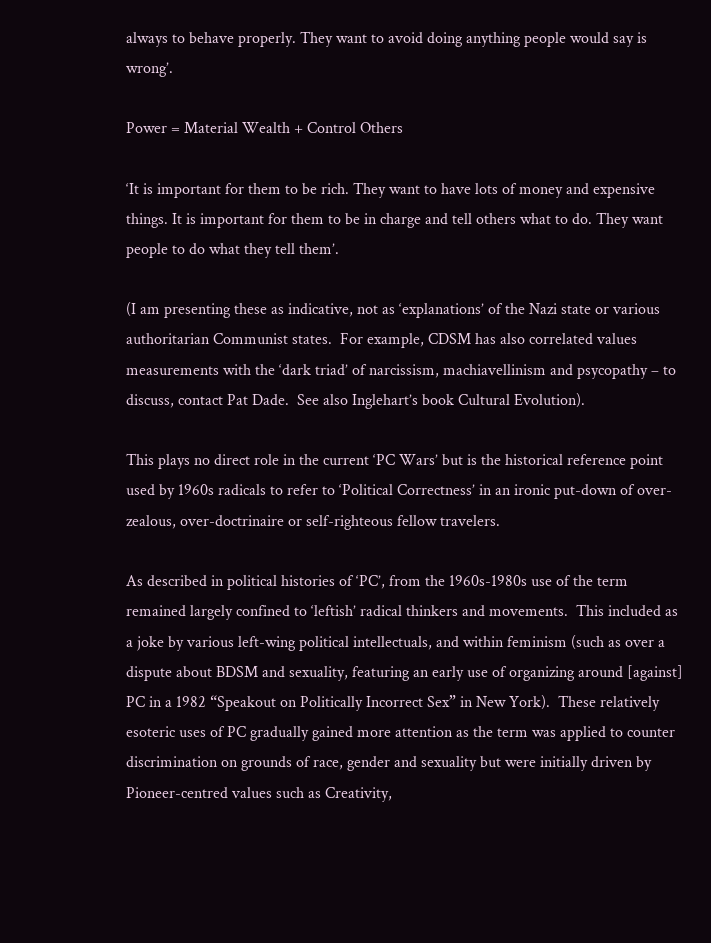always to behave properly. They want to avoid doing anything people would say is wrong’.

Power = Material Wealth + Control Others

‘It is important for them to be rich. They want to have lots of money and expensive things. It is important for them to be in charge and tell others what to do. They want people to do what they tell them’.

(I am presenting these as indicative, not as ‘explanations’ of the Nazi state or various authoritarian Communist states.  For example, CDSM has also correlated values measurements with the ‘dark triad’ of narcissism, machiavellinism and psycopathy – to discuss, contact Pat Dade.  See also Inglehart’s book Cultural Evolution).

This plays no direct role in the current ‘PC Wars’ but is the historical reference point used by 1960s radicals to refer to ‘Political Correctness’ in an ironic put-down of over-zealous, over-doctrinaire or self-righteous fellow travelers.

As described in political histories of ‘PC’, from the 1960s-1980s use of the term remained largely confined to ‘leftish’ radical thinkers and movements.  This included as a joke by various left-wing political intellectuals, and within feminism (such as over a dispute about BDSM and sexuality, featuring an early use of organizing around [against] PC in a 1982 “Speakout on Politically Incorrect Sex” in New York).  These relatively esoteric uses of PC gradually gained more attention as the term was applied to counter discrimination on grounds of race, gender and sexuality but were initially driven by Pioneer-centred values such as Creativity,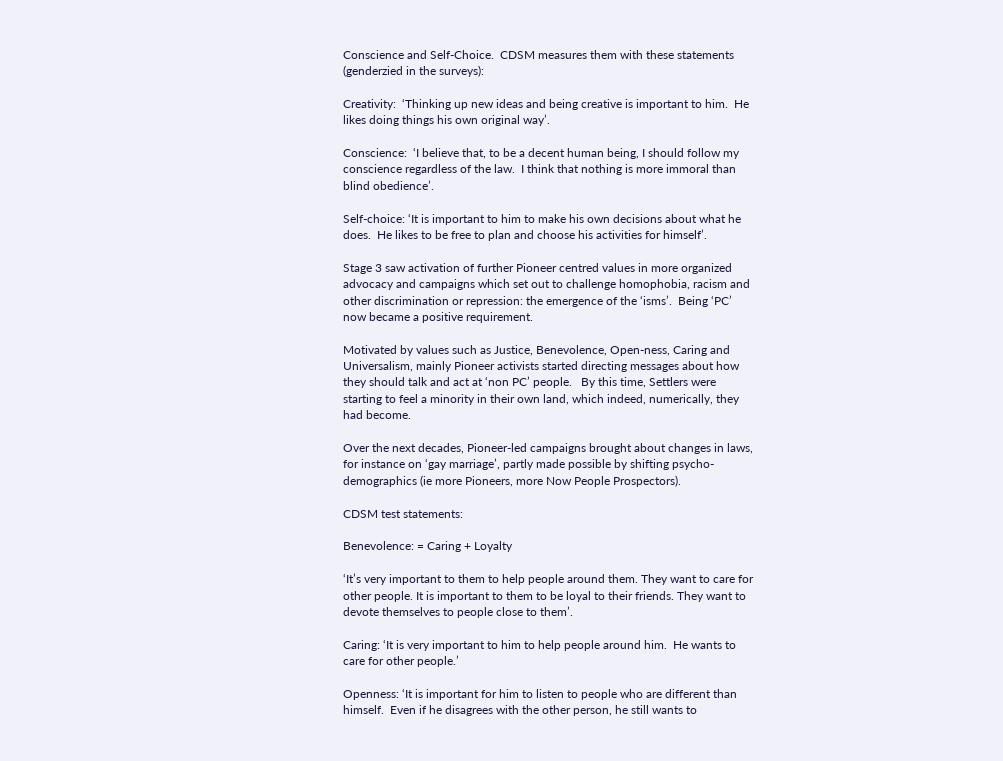Conscience and Self-Choice.  CDSM measures them with these statements (genderzied in the surveys):

Creativity:  ‘Thinking up new ideas and being creative is important to him.  He likes doing things his own original way’.

Conscience:  ‘I believe that, to be a decent human being, I should follow my conscience regardless of the law.  I think that nothing is more immoral than blind obedience’.

Self-choice: ‘It is important to him to make his own decisions about what he does.  He likes to be free to plan and choose his activities for himself’.

Stage 3 saw activation of further Pioneer centred values in more organized advocacy and campaigns which set out to challenge homophobia, racism and other discrimination or repression: the emergence of the ‘isms’.  Being ‘PC’ now became a positive requirement.

Motivated by values such as Justice, Benevolence, Open-ness, Caring and Universalism, mainly Pioneer activists started directing messages about how they should talk and act at ‘non PC’ people.   By this time, Settlers were starting to feel a minority in their own land, which indeed, numerically, they had become.

Over the next decades, Pioneer-led campaigns brought about changes in laws, for instance on ‘gay marriage’, partly made possible by shifting psycho-demographics (ie more Pioneers, more Now People Prospectors).

CDSM test statements:

Benevolence: = Caring + Loyalty

‘It’s very important to them to help people around them. They want to care for other people. It is important to them to be loyal to their friends. They want to devote themselves to people close to them’.

Caring: ‘It is very important to him to help people around him.  He wants to care for other people.’

Openness: ‘It is important for him to listen to people who are different than himself.  Even if he disagrees with the other person, he still wants to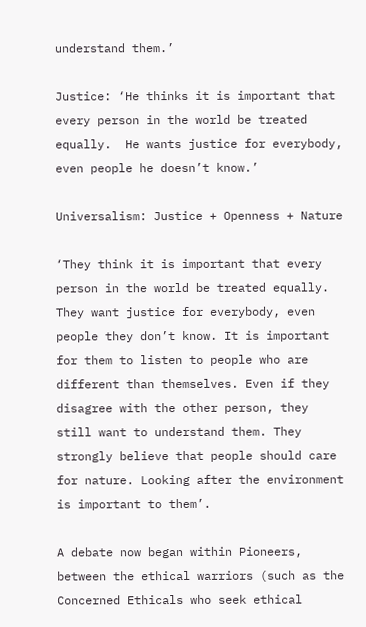understand them.’

Justice: ‘He thinks it is important that every person in the world be treated equally.  He wants justice for everybody, even people he doesn’t know.’

Universalism: Justice + Openness + Nature

‘They think it is important that every person in the world be treated equally. They want justice for everybody, even people they don’t know. It is important for them to listen to people who are different than themselves. Even if they disagree with the other person, they still want to understand them. They strongly believe that people should care for nature. Looking after the environment is important to them’.

A debate now began within Pioneers, between the ethical warriors (such as the Concerned Ethicals who seek ethical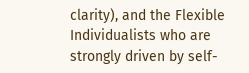clarity), and the Flexible Individualists who are strongly driven by self-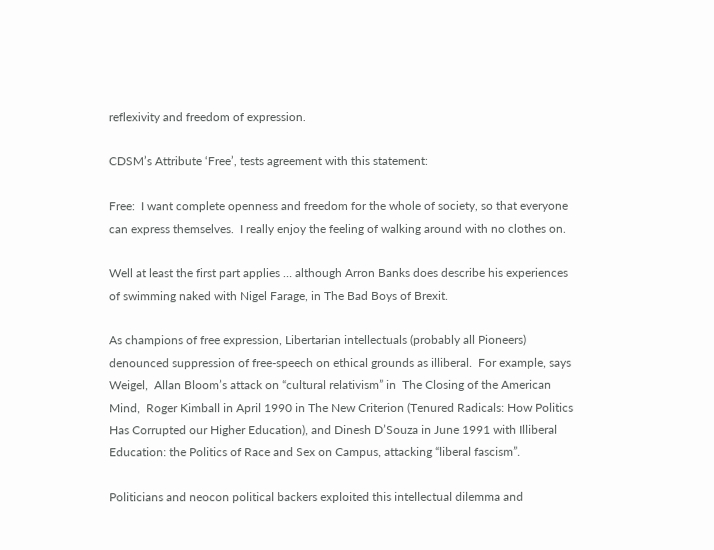reflexivity and freedom of expression.

CDSM’s Attribute ‘Free’, tests agreement with this statement:

Free:  I want complete openness and freedom for the whole of society, so that everyone can express themselves.  I really enjoy the feeling of walking around with no clothes on.

Well at least the first part applies … although Arron Banks does describe his experiences of swimming naked with Nigel Farage, in The Bad Boys of Brexit.

As champions of free expression, Libertarian intellectuals (probably all Pioneers) denounced suppression of free-speech on ethical grounds as illiberal.  For example, says Weigel,  Allan Bloom’s attack on “cultural relativism” in  The Closing of the American Mind,  Roger Kimball in April 1990 in The New Criterion (Tenured Radicals: How Politics Has Corrupted our Higher Education), and Dinesh D’Souza in June 1991 with Illiberal Education: the Politics of Race and Sex on Campus, attacking “liberal fascism”.

Politicians and neocon political backers exploited this intellectual dilemma and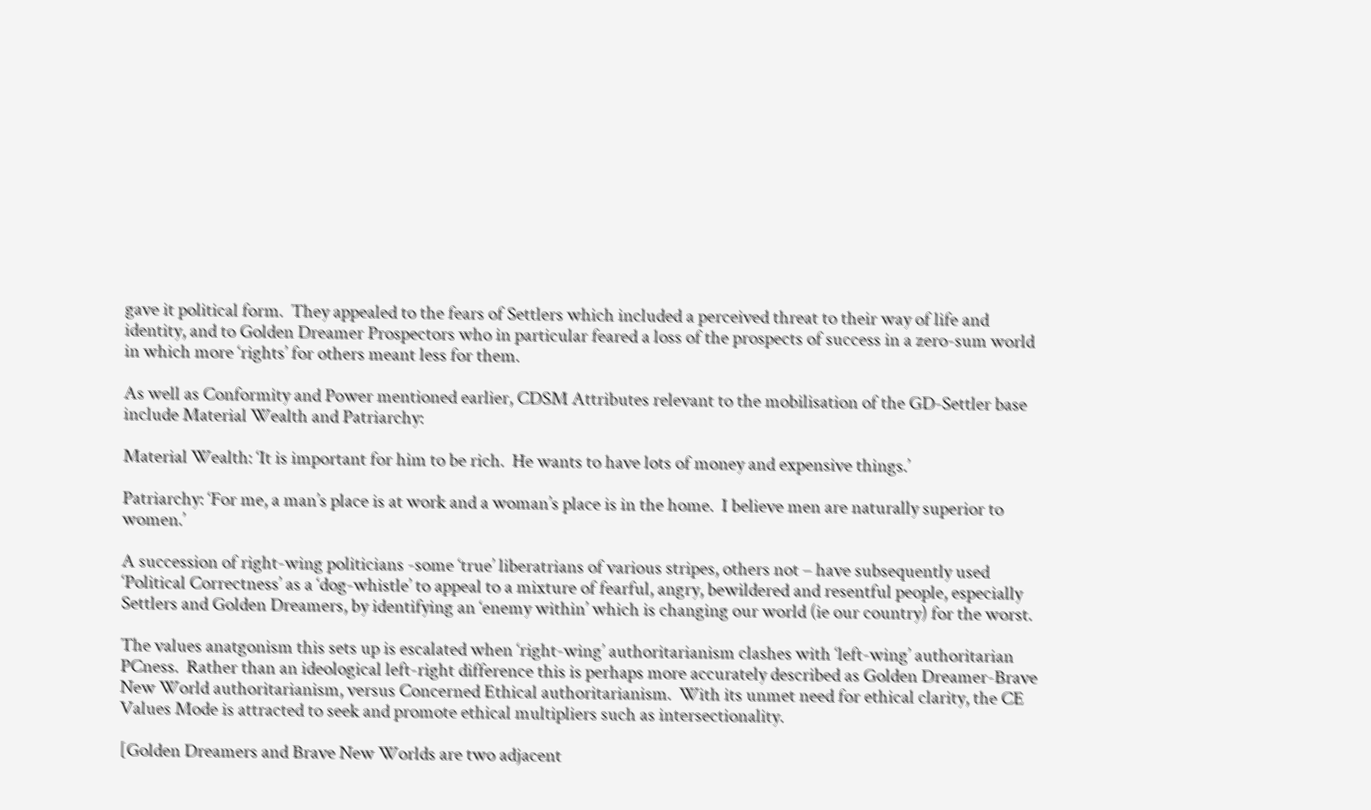gave it political form.  They appealed to the fears of Settlers which included a perceived threat to their way of life and identity, and to Golden Dreamer Prospectors who in particular feared a loss of the prospects of success in a zero-sum world in which more ‘rights’ for others meant less for them.

As well as Conformity and Power mentioned earlier, CDSM Attributes relevant to the mobilisation of the GD-Settler base include Material Wealth and Patriarchy:

Material Wealth: ‘It is important for him to be rich.  He wants to have lots of money and expensive things.’

Patriarchy: ‘For me, a man’s place is at work and a woman’s place is in the home.  I believe men are naturally superior to women.’

A succession of right-wing politicians -some ‘true’ liberatrians of various stripes, others not – have subsequently used ‘Political Correctness’ as a ‘dog-whistle’ to appeal to a mixture of fearful, angry, bewildered and resentful people, especially Settlers and Golden Dreamers, by identifying an ‘enemy within’ which is changing our world (ie our country) for the worst.

The values anatgonism this sets up is escalated when ‘right-wing’ authoritarianism clashes with ‘left-wing’ authoritarian PCness.  Rather than an ideological left-right difference this is perhaps more accurately described as Golden Dreamer-Brave New World authoritarianism, versus Concerned Ethical authoritarianism.  With its unmet need for ethical clarity, the CE Values Mode is attracted to seek and promote ethical multipliers such as intersectionality.

[Golden Dreamers and Brave New Worlds are two adjacent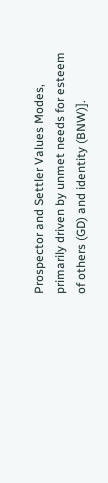Prospector and Settler Values Modes, primarily driven by unmet needs for esteem of others (GD) and identity (BNW)].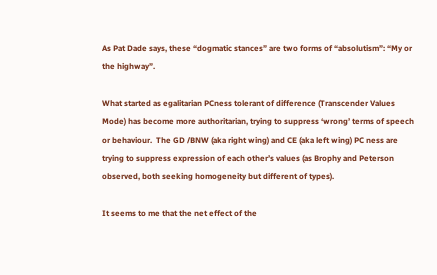As Pat Dade says, these “dogmatic stances” are two forms of “absolutism”: “My or the highway”.

What started as egalitarian PCness tolerant of difference (Transcender Values Mode) has become more authoritarian, trying to suppress ‘wrong’ terms of speech or behaviour.  The GD /BNW (aka right wing) and CE (aka left wing) PC ness are trying to suppress expression of each other’s values (as Brophy and Peterson observed, both seeking homogeneity but different of types).

It seems to me that the net effect of the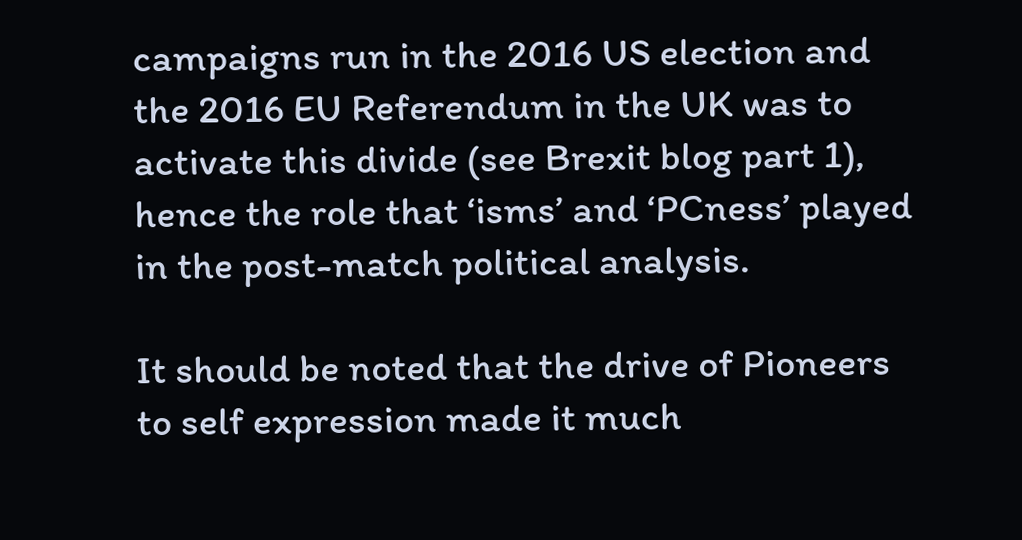campaigns run in the 2016 US election and the 2016 EU Referendum in the UK was to activate this divide (see Brexit blog part 1), hence the role that ‘isms’ and ‘PCness’ played in the post-match political analysis.

It should be noted that the drive of Pioneers to self expression made it much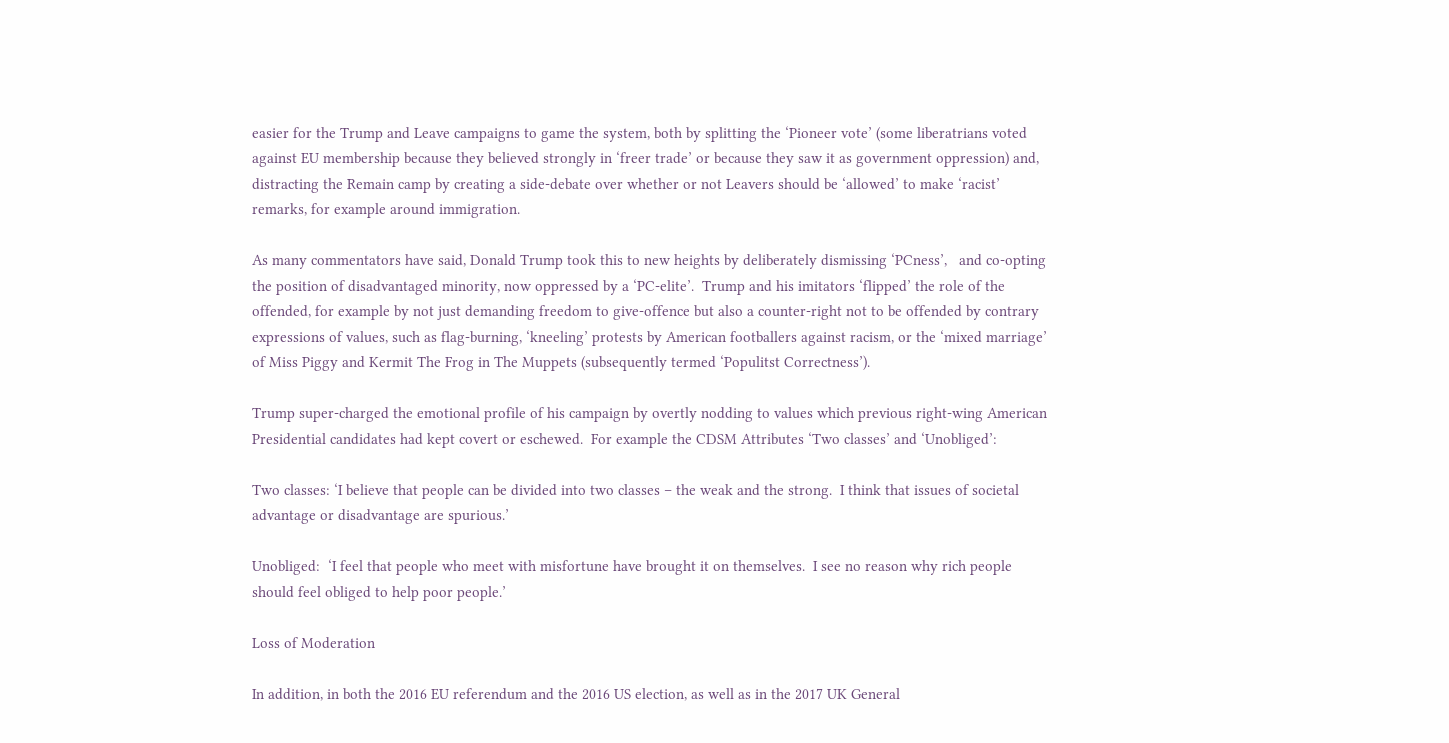easier for the Trump and Leave campaigns to game the system, both by splitting the ‘Pioneer vote’ (some liberatrians voted against EU membership because they believed strongly in ‘freer trade’ or because they saw it as government oppression) and, distracting the Remain camp by creating a side-debate over whether or not Leavers should be ‘allowed’ to make ‘racist’ remarks, for example around immigration.

As many commentators have said, Donald Trump took this to new heights by deliberately dismissing ‘PCness’,   and co-opting the position of disadvantaged minority, now oppressed by a ‘PC-elite’.  Trump and his imitators ‘flipped’ the role of the offended, for example by not just demanding freedom to give-offence but also a counter-right not to be offended by contrary expressions of values, such as flag-burning, ‘kneeling’ protests by American footballers against racism, or the ‘mixed marriage’ of Miss Piggy and Kermit The Frog in The Muppets (subsequently termed ‘Populitst Correctness’).

Trump super-charged the emotional profile of his campaign by overtly nodding to values which previous right-wing American Presidential candidates had kept covert or eschewed.  For example the CDSM Attributes ‘Two classes’ and ‘Unobliged’:

Two classes: ‘I believe that people can be divided into two classes – the weak and the strong.  I think that issues of societal advantage or disadvantage are spurious.’

Unobliged:  ‘I feel that people who meet with misfortune have brought it on themselves.  I see no reason why rich people should feel obliged to help poor people.’

Loss of Moderation

In addition, in both the 2016 EU referendum and the 2016 US election, as well as in the 2017 UK General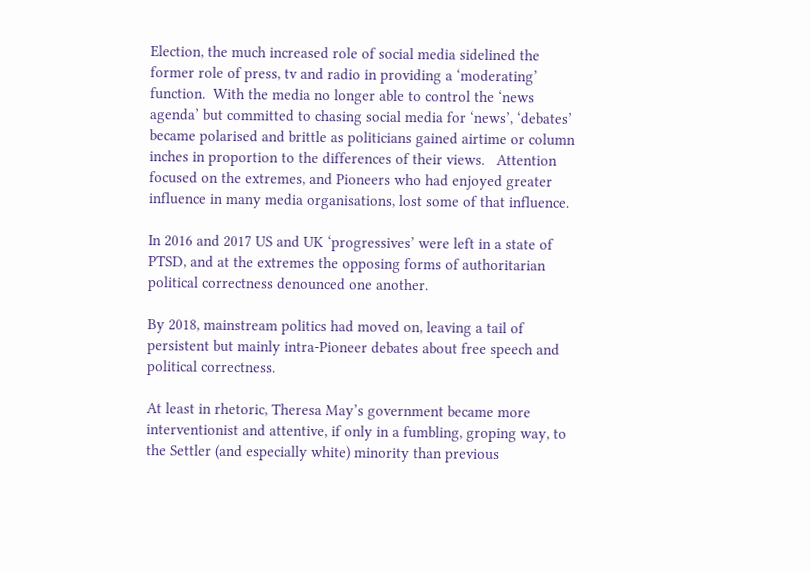Election, the much increased role of social media sidelined the former role of press, tv and radio in providing a ‘moderating’ function.  With the media no longer able to control the ‘news agenda’ but committed to chasing social media for ‘news’, ‘debates’ became polarised and brittle as politicians gained airtime or column inches in proportion to the differences of their views.   Attention focused on the extremes, and Pioneers who had enjoyed greater influence in many media organisations, lost some of that influence.

In 2016 and 2017 US and UK ‘progressives’ were left in a state of PTSD, and at the extremes the opposing forms of authoritarian political correctness denounced one another.

By 2018, mainstream politics had moved on, leaving a tail of persistent but mainly intra-Pioneer debates about free speech and political correctness.

At least in rhetoric, Theresa May’s government became more interventionist and attentive, if only in a fumbling, groping way, to the Settler (and especially white) minority than previous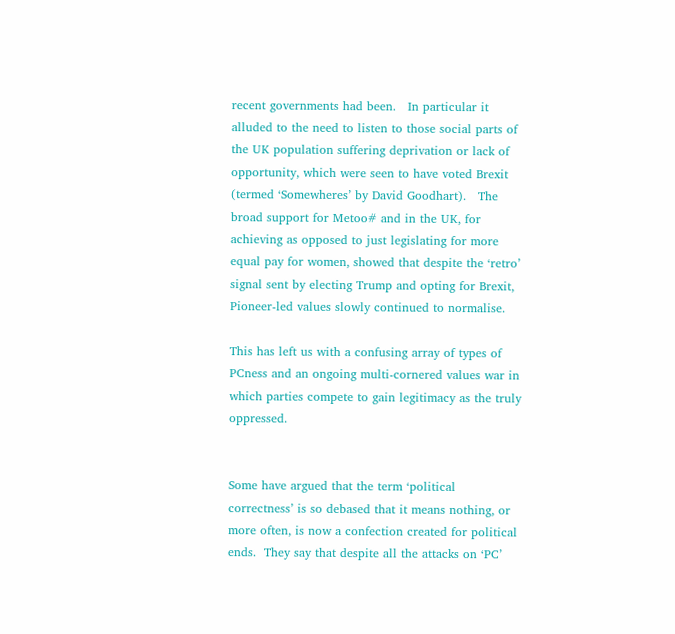recent governments had been.   In particular it alluded to the need to listen to those social parts of the UK population suffering deprivation or lack of opportunity, which were seen to have voted Brexit  (termed ‘Somewheres’ by David Goodhart).   The broad support for Metoo# and in the UK, for achieving as opposed to just legislating for more equal pay for women, showed that despite the ‘retro’ signal sent by electing Trump and opting for Brexit, Pioneer-led values slowly continued to normalise.

This has left us with a confusing array of types of PCness and an ongoing multi-cornered values war in which parties compete to gain legitimacy as the truly oppressed.


Some have argued that the term ‘political correctness’ is so debased that it means nothing, or more often, is now a confection created for political ends.  They say that despite all the attacks on ‘PC’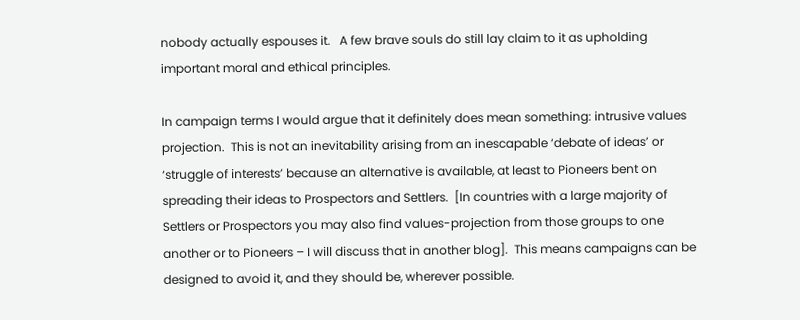nobody actually espouses it.   A few brave souls do still lay claim to it as upholding important moral and ethical principles.

In campaign terms I would argue that it definitely does mean something: intrusive values projection.  This is not an inevitability arising from an inescapable ‘debate of ideas’ or ‘struggle of interests’ because an alternative is available, at least to Pioneers bent on spreading their ideas to Prospectors and Settlers.  [In countries with a large majority of Settlers or Prospectors you may also find values-projection from those groups to one another or to Pioneers – I will discuss that in another blog].  This means campaigns can be designed to avoid it, and they should be, wherever possible.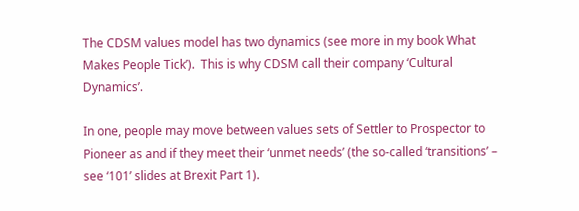The CDSM values model has two dynamics (see more in my book What Makes People Tick’).  This is why CDSM call their company ‘Cultural Dynamics’.

In one, people may move between values sets of Settler to Prospector to Pioneer as and if they meet their ‘unmet needs’ (the so-called ‘transitions’ – see ‘101’ slides at Brexit Part 1).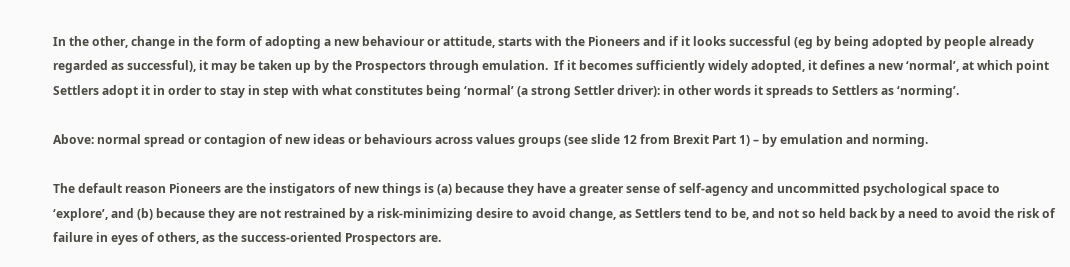In the other, change in the form of adopting a new behaviour or attitude, starts with the Pioneers and if it looks successful (eg by being adopted by people already regarded as successful), it may be taken up by the Prospectors through emulation.  If it becomes sufficiently widely adopted, it defines a new ‘normal’, at which point Settlers adopt it in order to stay in step with what constitutes being ‘normal’ (a strong Settler driver): in other words it spreads to Settlers as ‘norming’.

Above: normal spread or contagion of new ideas or behaviours across values groups (see slide 12 from Brexit Part 1) – by emulation and norming.

The default reason Pioneers are the instigators of new things is (a) because they have a greater sense of self-agency and uncommitted psychological space to ‘explore’, and (b) because they are not restrained by a risk-minimizing desire to avoid change, as Settlers tend to be, and not so held back by a need to avoid the risk of failure in eyes of others, as the success-oriented Prospectors are.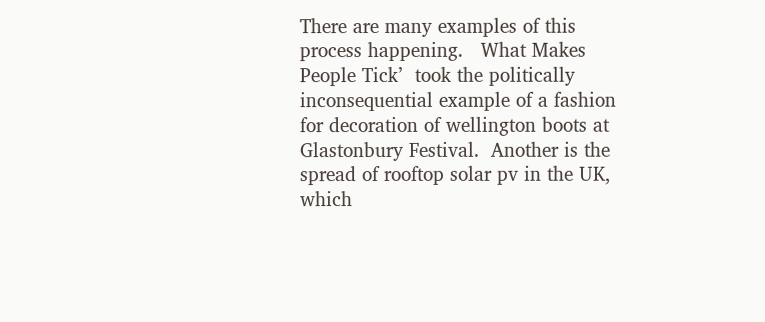There are many examples of this process happening.   What Makes People Tick’  took the politically inconsequential example of a fashion for decoration of wellington boots at Glastonbury Festival.  Another is the spread of rooftop solar pv in the UK, which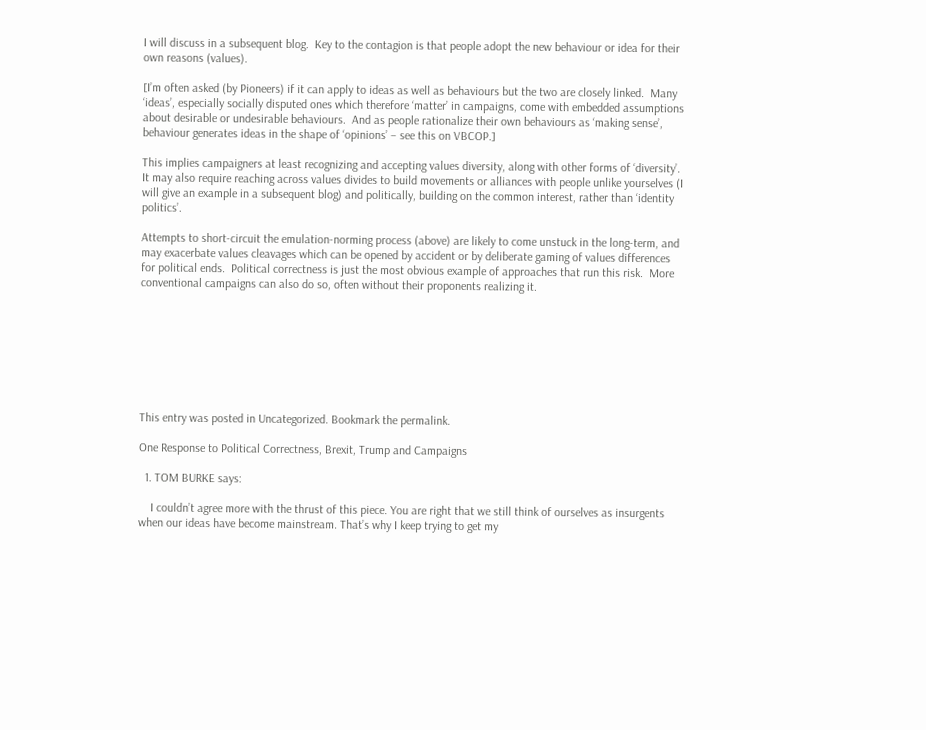I will discuss in a subsequent blog.  Key to the contagion is that people adopt the new behaviour or idea for their own reasons (values).

[I’m often asked (by Pioneers) if it can apply to ideas as well as behaviours but the two are closely linked.  Many ‘ideas’, especially socially disputed ones which therefore ‘matter’ in campaigns, come with embedded assumptions about desirable or undesirable behaviours.  And as people rationalize their own behaviours as ‘making sense’, behaviour generates ideas in the shape of ‘opinions’ – see this on VBCOP.]

This implies campaigners at least recognizing and accepting values diversity, along with other forms of ‘diversity’.  It may also require reaching across values divides to build movements or alliances with people unlike yourselves (I will give an example in a subsequent blog) and politically, building on the common interest, rather than ‘identity politics’.

Attempts to short-circuit the emulation-norming process (above) are likely to come unstuck in the long-term, and may exacerbate values cleavages which can be opened by accident or by deliberate gaming of values differences for political ends.  Political correctness is just the most obvious example of approaches that run this risk.  More conventional campaigns can also do so, often without their proponents realizing it.








This entry was posted in Uncategorized. Bookmark the permalink.

One Response to Political Correctness, Brexit, Trump and Campaigns

  1. TOM BURKE says:

    I couldn’t agree more with the thrust of this piece. You are right that we still think of ourselves as insurgents when our ideas have become mainstream. That’s why I keep trying to get my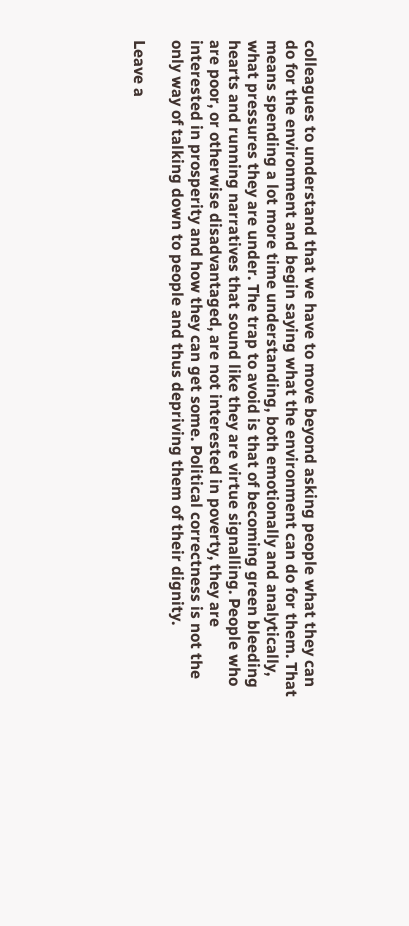colleagues to understand that we have to move beyond asking people what they can do for the environment and begin saying what the environment can do for them. That means spending a lot more time understanding, both emotionally and analytically, what pressures they are under. The trap to avoid is that of becoming green bleeding hearts and running narratives that sound like they are virtue signalling. People who are poor, or otherwise disadvantaged, are not interested in poverty, they are interested in prosperity and how they can get some. Political correctness is not the only way of talking down to people and thus depriving them of their dignity.

Leave a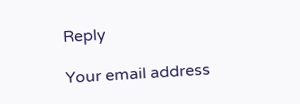Reply

Your email address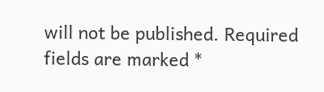will not be published. Required fields are marked *